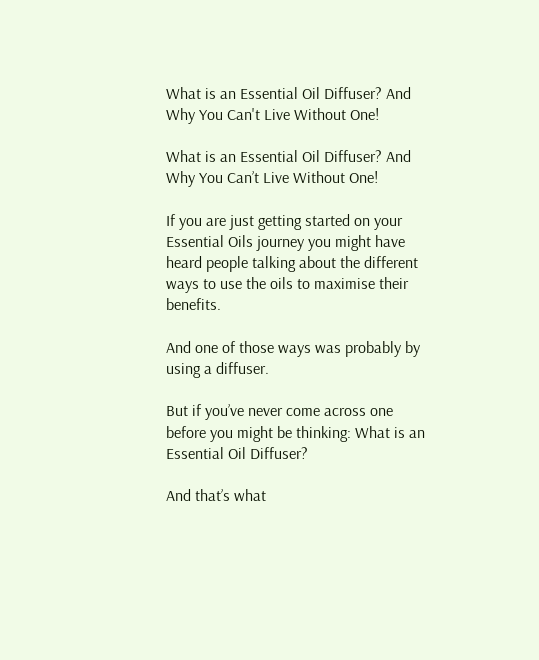What is an Essential Oil Diffuser? And Why You Can't Live Without One!

What is an Essential Oil Diffuser? And Why You Can’t Live Without One!

If you are just getting started on your Essential Oils journey you might have heard people talking about the different ways to use the oils to maximise their benefits.

And one of those ways was probably by using a diffuser.

But if you’ve never come across one before you might be thinking: What is an Essential Oil Diffuser?

And that’s what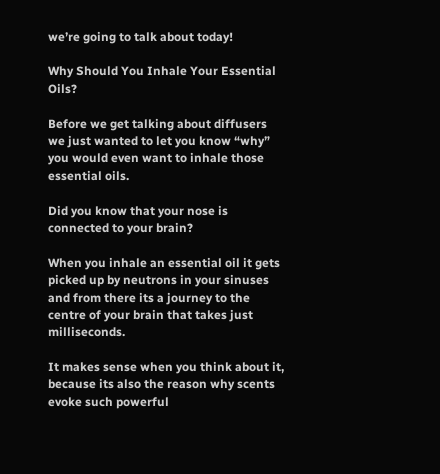we’re going to talk about today!

Why Should You Inhale Your Essential Oils?

Before we get talking about diffusers we just wanted to let you know “why” you would even want to inhale those essential oils.

Did you know that your nose is connected to your brain?

When you inhale an essential oil it gets picked up by neutrons in your sinuses and from there its a journey to the centre of your brain that takes just milliseconds.

It makes sense when you think about it, because its also the reason why scents evoke such powerful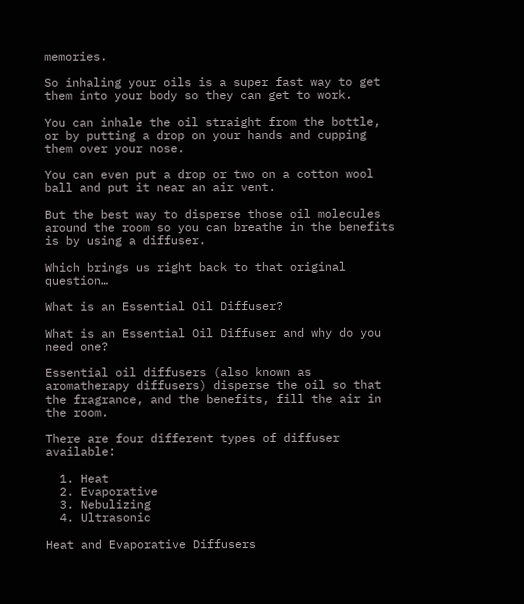memories.

So inhaling your oils is a super fast way to get them into your body so they can get to work.

You can inhale the oil straight from the bottle, or by putting a drop on your hands and cupping them over your nose.

You can even put a drop or two on a cotton wool ball and put it near an air vent.

But the best way to disperse those oil molecules around the room so you can breathe in the benefits is by using a diffuser.

Which brings us right back to that original question…

What is an Essential Oil Diffuser?

What is an Essential Oil Diffuser and why do you need one?

Essential oil diffusers (also known as aromatherapy diffusers) disperse the oil so that the fragrance, and the benefits, fill the air in the room.

There are four different types of diffuser available:

  1. Heat
  2. Evaporative
  3. Nebulizing
  4. Ultrasonic

Heat and Evaporative Diffusers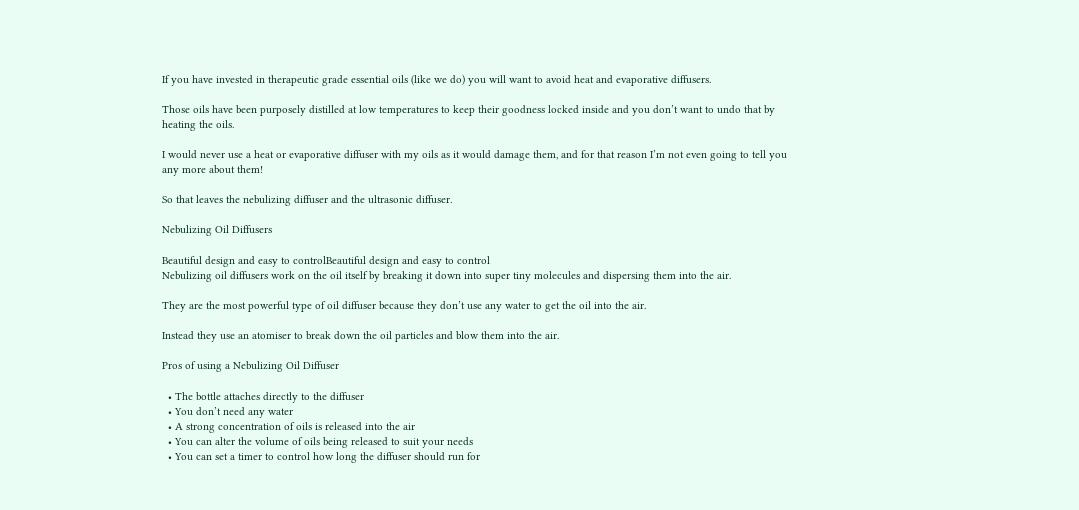If you have invested in therapeutic grade essential oils (like we do) you will want to avoid heat and evaporative diffusers.

Those oils have been purposely distilled at low temperatures to keep their goodness locked inside and you don’t want to undo that by heating the oils.

I would never use a heat or evaporative diffuser with my oils as it would damage them, and for that reason I’m not even going to tell you any more about them!

So that leaves the nebulizing diffuser and the ultrasonic diffuser.

Nebulizing Oil Diffusers

Beautiful design and easy to controlBeautiful design and easy to control
Nebulizing oil diffusers work on the oil itself by breaking it down into super tiny molecules and dispersing them into the air.

They are the most powerful type of oil diffuser because they don’t use any water to get the oil into the air.

Instead they use an atomiser to break down the oil particles and blow them into the air.

Pros of using a Nebulizing Oil Diffuser

  • The bottle attaches directly to the diffuser
  • You don’t need any water
  • A strong concentration of oils is released into the air
  • You can alter the volume of oils being released to suit your needs
  • You can set a timer to control how long the diffuser should run for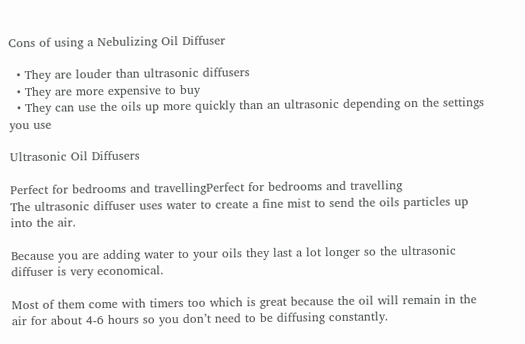Cons of using a Nebulizing Oil Diffuser

  • They are louder than ultrasonic diffusers
  • They are more expensive to buy
  • They can use the oils up more quickly than an ultrasonic depending on the settings you use

Ultrasonic Oil Diffusers

Perfect for bedrooms and travellingPerfect for bedrooms and travelling
The ultrasonic diffuser uses water to create a fine mist to send the oils particles up into the air.

Because you are adding water to your oils they last a lot longer so the ultrasonic diffuser is very economical.

Most of them come with timers too which is great because the oil will remain in the air for about 4-6 hours so you don’t need to be diffusing constantly.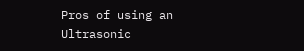Pros of using an Ultrasonic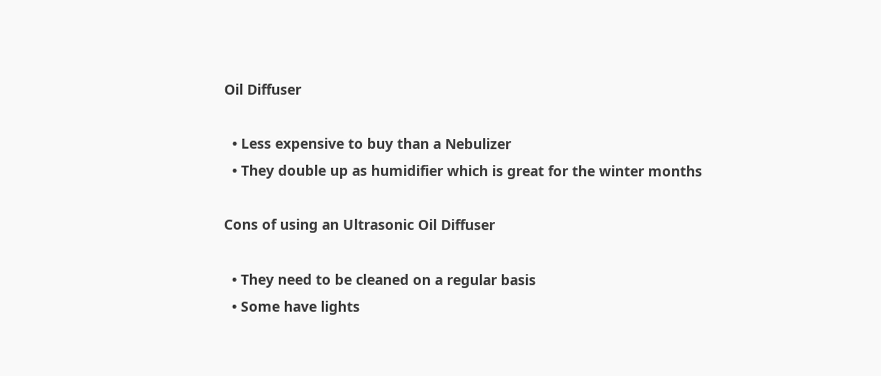Oil Diffuser

  • Less expensive to buy than a Nebulizer
  • They double up as humidifier which is great for the winter months

Cons of using an Ultrasonic Oil Diffuser

  • They need to be cleaned on a regular basis
  • Some have lights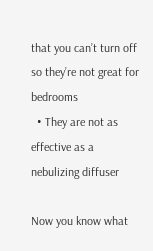that you can’t turn off so they’re not great for bedrooms
  • They are not as effective as a nebulizing diffuser

Now you know what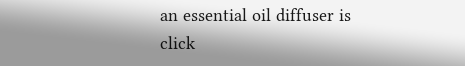an essential oil diffuser is click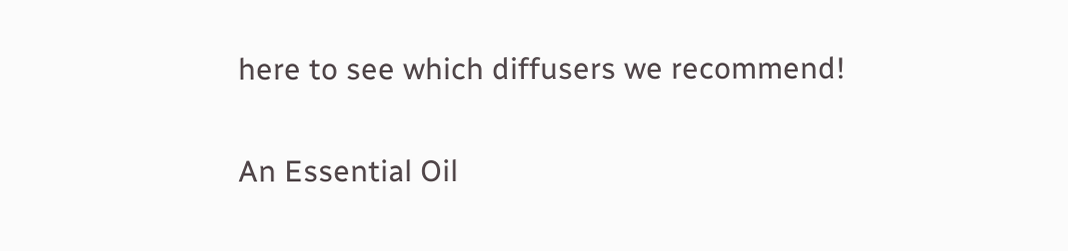here to see which diffusers we recommend!

An Essential Oil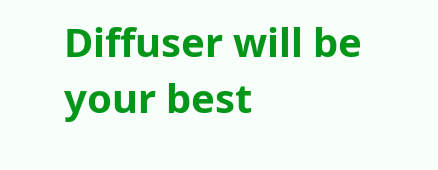Diffuser will be your best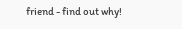friend - find out why!